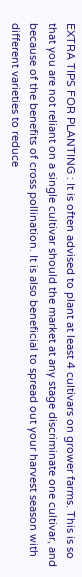EXTRA TIPS FOR PLANTING : It is often advised to plant at least 4 cultivars on grower farms. This is so that you are not reliant on a single cultivar should the market at any stage discriminate one cultivar, and because of the benefits of cross pollination. It is also beneficial to spread out your harvest season with different varieties to reduce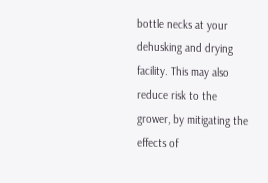bottle necks at your dehusking and drying facility. This may also reduce risk to the grower, by mitigating the effects of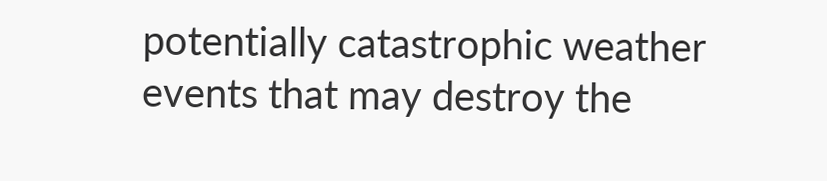potentially catastrophic weather events that may destroy the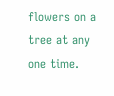flowers on a tree at any one time.